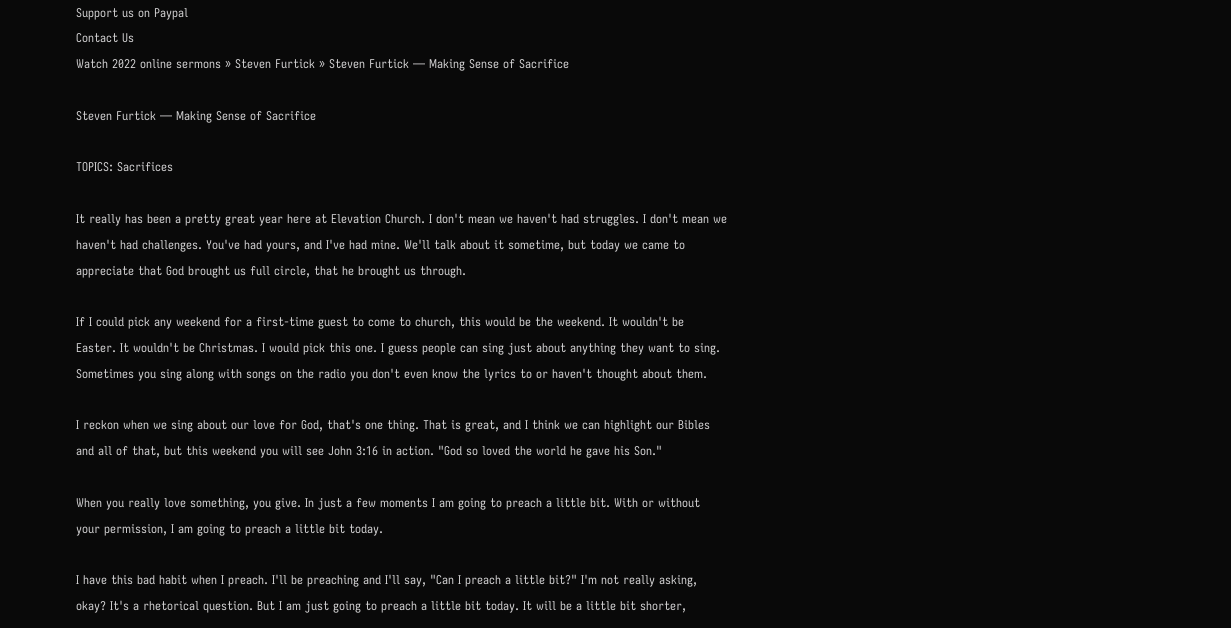Support us on Paypal
Contact Us
Watch 2022 online sermons » Steven Furtick » Steven Furtick — Making Sense of Sacrifice

Steven Furtick — Making Sense of Sacrifice

TOPICS: Sacrifices

It really has been a pretty great year here at Elevation Church. I don't mean we haven't had struggles. I don't mean we haven't had challenges. You've had yours, and I've had mine. We'll talk about it sometime, but today we came to appreciate that God brought us full circle, that he brought us through.

If I could pick any weekend for a first-time guest to come to church, this would be the weekend. It wouldn't be Easter. It wouldn't be Christmas. I would pick this one. I guess people can sing just about anything they want to sing. Sometimes you sing along with songs on the radio you don't even know the lyrics to or haven't thought about them.

I reckon when we sing about our love for God, that's one thing. That is great, and I think we can highlight our Bibles and all of that, but this weekend you will see John 3:16 in action. "God so loved the world he gave his Son."

When you really love something, you give. In just a few moments I am going to preach a little bit. With or without your permission, I am going to preach a little bit today.

I have this bad habit when I preach. I'll be preaching and I'll say, "Can I preach a little bit?" I'm not really asking, okay? It's a rhetorical question. But I am just going to preach a little bit today. It will be a little bit shorter,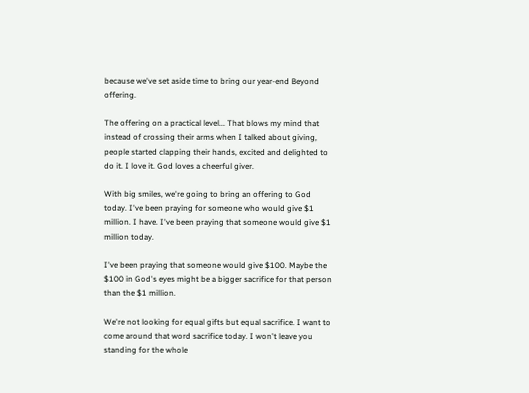because we've set aside time to bring our year-end Beyond offering.

The offering on a practical level... That blows my mind that instead of crossing their arms when I talked about giving, people started clapping their hands, excited and delighted to do it. I love it. God loves a cheerful giver.

With big smiles, we're going to bring an offering to God today. I've been praying for someone who would give $1 million. I have. I've been praying that someone would give $1 million today.

I've been praying that someone would give $100. Maybe the $100 in God's eyes might be a bigger sacrifice for that person than the $1 million.

We're not looking for equal gifts but equal sacrifice. I want to come around that word sacrifice today. I won't leave you standing for the whole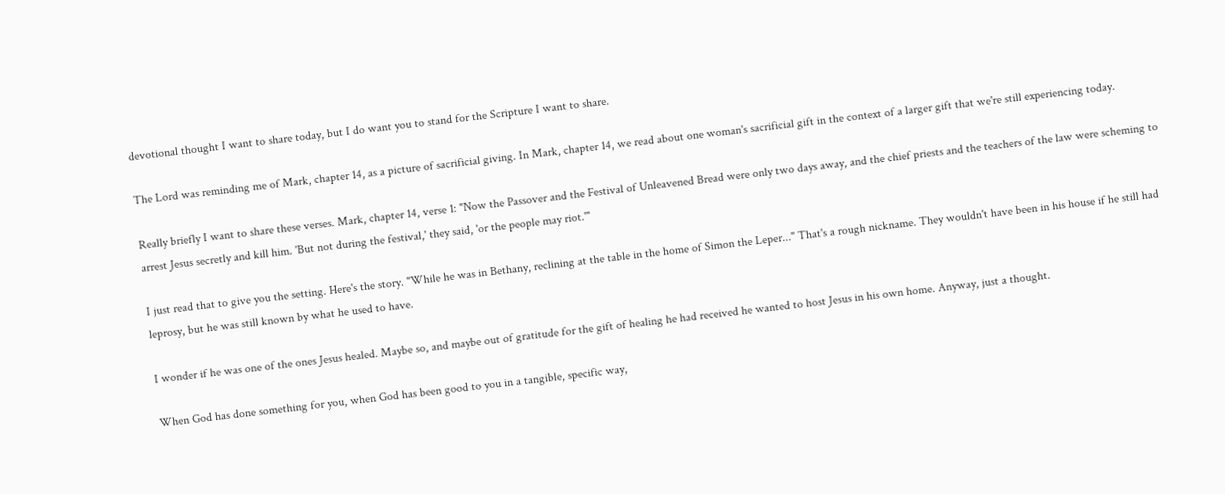devotional thought I want to share today, but I do want you to stand for the Scripture I want to share.

The Lord was reminding me of Mark, chapter 14, as a picture of sacrificial giving. In Mark, chapter 14, we read about one woman's sacrificial gift in the context of a larger gift that we're still experiencing today.

Really briefly I want to share these verses. Mark, chapter 14, verse 1: "Now the Passover and the Festival of Unleavened Bread were only two days away, and the chief priests and the teachers of the law were scheming to arrest Jesus secretly and kill him. 'But not during the festival,' they said, 'or the people may riot.'"

I just read that to give you the setting. Here's the story. "While he was in Bethany, reclining at the table in the home of Simon the Leper..." That's a rough nickname. They wouldn't have been in his house if he still had leprosy, but he was still known by what he used to have.

I wonder if he was one of the ones Jesus healed. Maybe so, and maybe out of gratitude for the gift of healing he had received he wanted to host Jesus in his own home. Anyway, just a thought.

When God has done something for you, when God has been good to you in a tangible, specific way,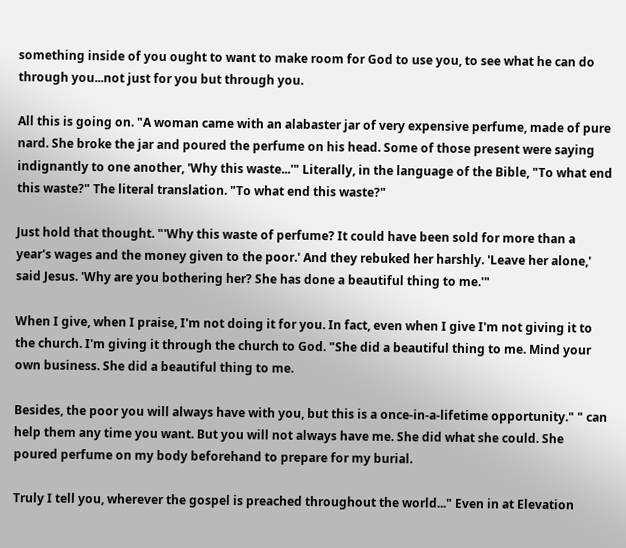something inside of you ought to want to make room for God to use you, to see what he can do through you...not just for you but through you.

All this is going on. "A woman came with an alabaster jar of very expensive perfume, made of pure nard. She broke the jar and poured the perfume on his head. Some of those present were saying indignantly to one another, 'Why this waste...'" Literally, in the language of the Bible, "To what end this waste?" The literal translation. "To what end this waste?"

Just hold that thought. "'Why this waste of perfume? It could have been sold for more than a year's wages and the money given to the poor.' And they rebuked her harshly. 'Leave her alone,' said Jesus. 'Why are you bothering her? She has done a beautiful thing to me.'"

When I give, when I praise, I'm not doing it for you. In fact, even when I give I'm not giving it to the church. I'm giving it through the church to God. "She did a beautiful thing to me. Mind your own business. She did a beautiful thing to me.

Besides, the poor you will always have with you, but this is a once-in-a-lifetime opportunity." " can help them any time you want. But you will not always have me. She did what she could. She poured perfume on my body beforehand to prepare for my burial.

Truly I tell you, wherever the gospel is preached throughout the world..." Even in at Elevation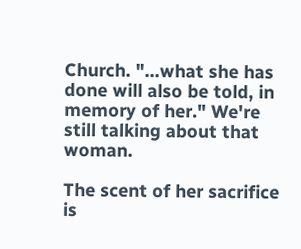Church. "...what she has done will also be told, in memory of her." We're still talking about that woman.

The scent of her sacrifice is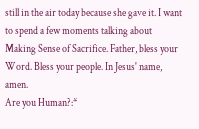still in the air today because she gave it. I want to spend a few moments talking about Making Sense of Sacrifice. Father, bless your Word. Bless your people. In Jesus' name, amen.
Are you Human?:*